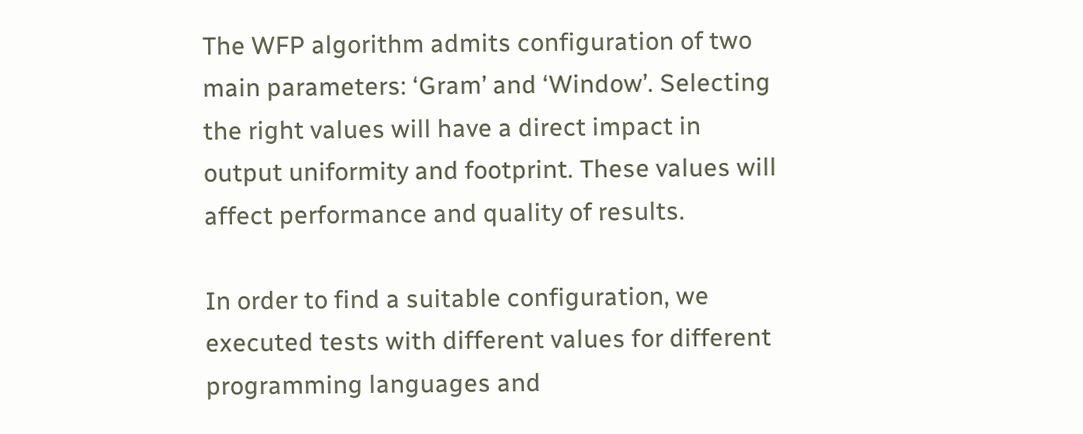The WFP algorithm admits configuration of two main parameters: ‘Gram’ and ‘Window’. Selecting the right values will have a direct impact in output uniformity and footprint. These values will affect performance and quality of results.

In order to find a suitable configuration, we executed tests with different values for different programming languages and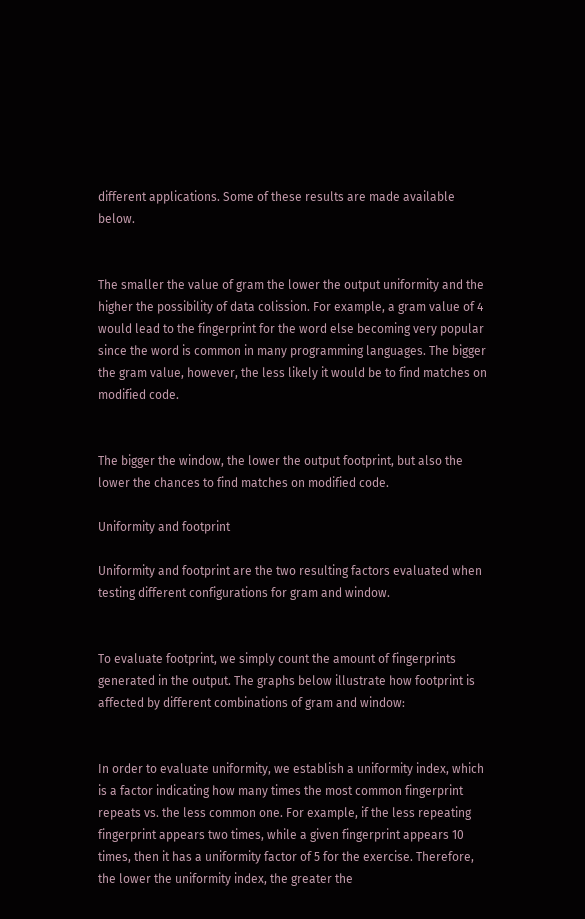different applications. Some of these results are made available below.


The smaller the value of gram the lower the output uniformity and the higher the possibility of data colission. For example, a gram value of 4 would lead to the fingerprint for the word else becoming very popular since the word is common in many programming languages. The bigger the gram value, however, the less likely it would be to find matches on modified code.


The bigger the window, the lower the output footprint, but also the lower the chances to find matches on modified code.

Uniformity and footprint

Uniformity and footprint are the two resulting factors evaluated when testing different configurations for gram and window.


To evaluate footprint, we simply count the amount of fingerprints generated in the output. The graphs below illustrate how footprint is affected by different combinations of gram and window:


In order to evaluate uniformity, we establish a uniformity index, which is a factor indicating how many times the most common fingerprint repeats vs. the less common one. For example, if the less repeating fingerprint appears two times, while a given fingerprint appears 10 times, then it has a uniformity factor of 5 for the exercise. Therefore, the lower the uniformity index, the greater the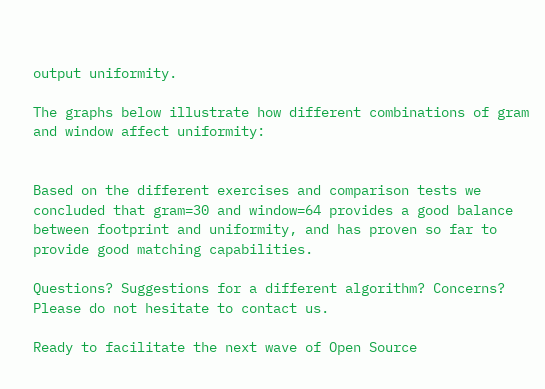output uniformity.

The graphs below illustrate how different combinations of gram and window affect uniformity:


Based on the different exercises and comparison tests we concluded that gram=30 and window=64 provides a good balance between footprint and uniformity, and has proven so far to provide good matching capabilities.

Questions? Suggestions for a different algorithm? Concerns? Please do not hesitate to contact us.

Ready to facilitate the next wave of Open Source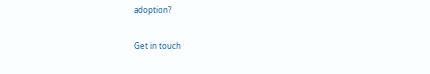adoption?

Get in touch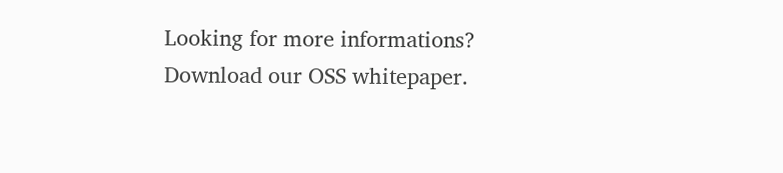Looking for more informations?
Download our OSS whitepaper.